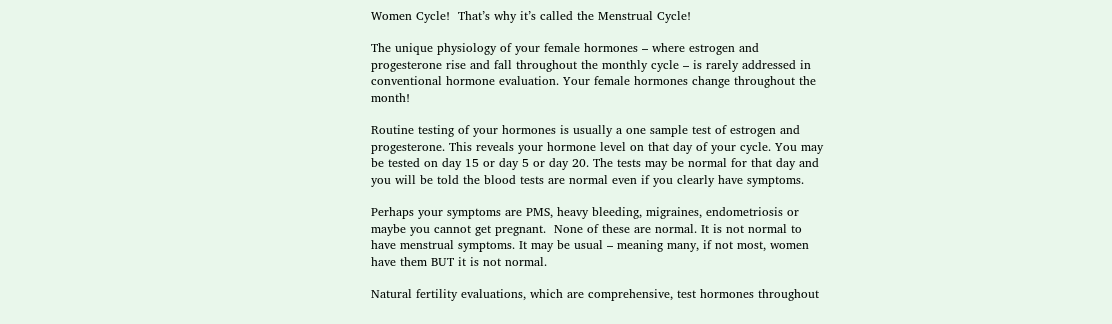Women Cycle!  That’s why it’s called the Menstrual Cycle!

The unique physiology of your female hormones – where estrogen and progesterone rise and fall throughout the monthly cycle – is rarely addressed in conventional hormone evaluation. Your female hormones change throughout the month!

Routine testing of your hormones is usually a one sample test of estrogen and progesterone. This reveals your hormone level on that day of your cycle. You may be tested on day 15 or day 5 or day 20. The tests may be normal for that day and you will be told the blood tests are normal even if you clearly have symptoms.

Perhaps your symptoms are PMS, heavy bleeding, migraines, endometriosis or maybe you cannot get pregnant.  None of these are normal. It is not normal to have menstrual symptoms. It may be usual – meaning many, if not most, women have them BUT it is not normal.

Natural fertility evaluations, which are comprehensive, test hormones throughout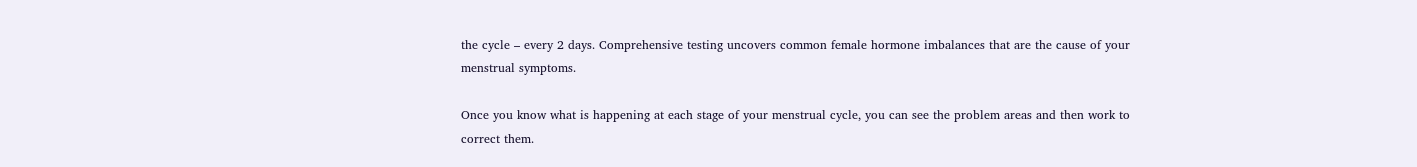the cycle – every 2 days. Comprehensive testing uncovers common female hormone imbalances that are the cause of your menstrual symptoms.

Once you know what is happening at each stage of your menstrual cycle, you can see the problem areas and then work to correct them.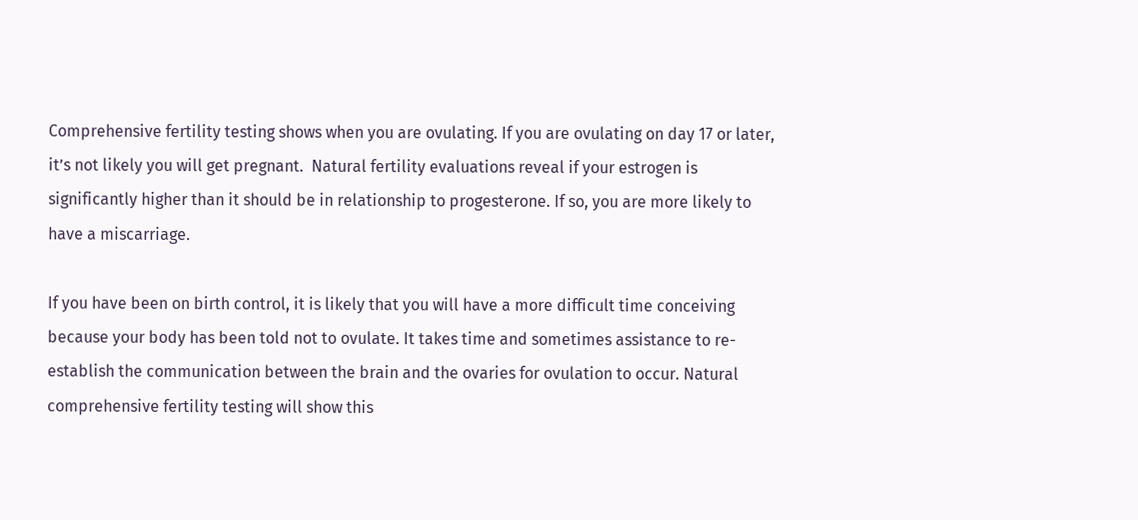Comprehensive fertility testing shows when you are ovulating. If you are ovulating on day 17 or later, it’s not likely you will get pregnant.  Natural fertility evaluations reveal if your estrogen is significantly higher than it should be in relationship to progesterone. If so, you are more likely to have a miscarriage.

If you have been on birth control, it is likely that you will have a more difficult time conceiving because your body has been told not to ovulate. It takes time and sometimes assistance to re-establish the communication between the brain and the ovaries for ovulation to occur. Natural comprehensive fertility testing will show this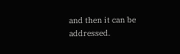and then it can be addressed.